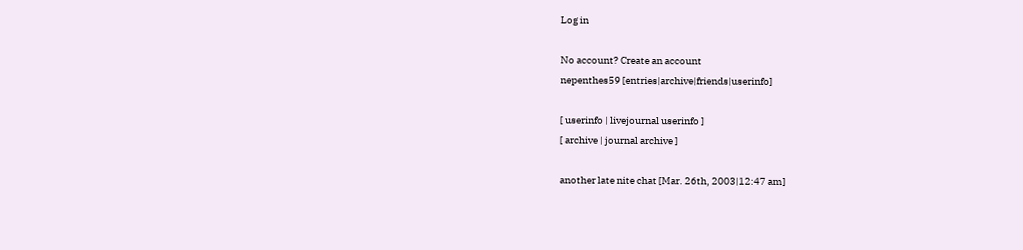Log in

No account? Create an account
nepenthes59 [entries|archive|friends|userinfo]

[ userinfo | livejournal userinfo ]
[ archive | journal archive ]

another late nite chat [Mar. 26th, 2003|12:47 am]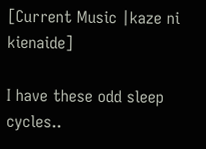[Current Music |kaze ni kienaide]

I have these odd sleep cycles..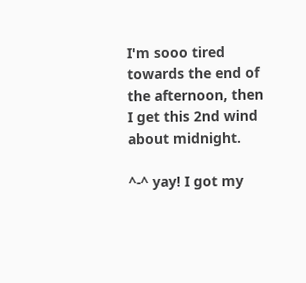I'm sooo tired towards the end of the afternoon, then I get this 2nd wind about midnight.

^-^ yay! I got my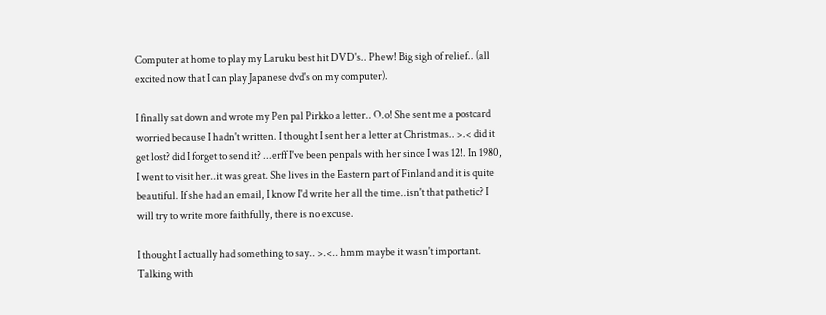Computer at home to play my Laruku best hit DVD's.. Phew! Big sigh of relief.. (all excited now that I can play Japanese dvd's on my computer).

I finally sat down and wrote my Pen pal Pirkko a letter.. O.o! She sent me a postcard worried because I hadn't written. I thought I sent her a letter at Christmas.. >.< did it get lost? did I forget to send it? ...erff I've been penpals with her since I was 12!. In 1980, I went to visit her..it was great. She lives in the Eastern part of Finland and it is quite beautiful. If she had an email, I know I'd write her all the time..isn't that pathetic? I will try to write more faithfully, there is no excuse.

I thought I actually had something to say.. >.<.. hmm maybe it wasn't important. Talking with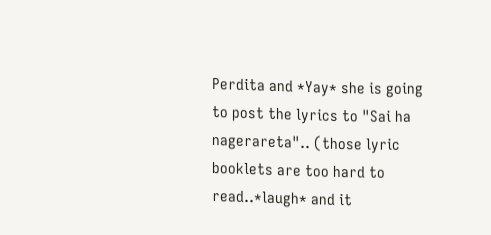Perdita and *Yay* she is going to post the lyrics to "Sai ha nagerareta".. (those lyric booklets are too hard to read..*laugh* and it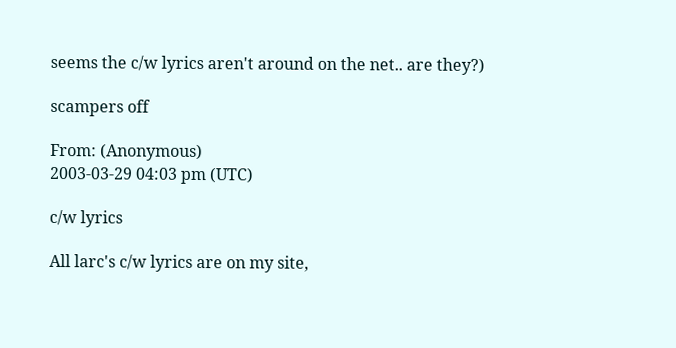seems the c/w lyrics aren't around on the net.. are they?)

scampers off

From: (Anonymous)
2003-03-29 04:03 pm (UTC)

c/w lyrics

All larc's c/w lyrics are on my site,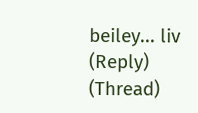beiley... liv
(Reply) (Thread)